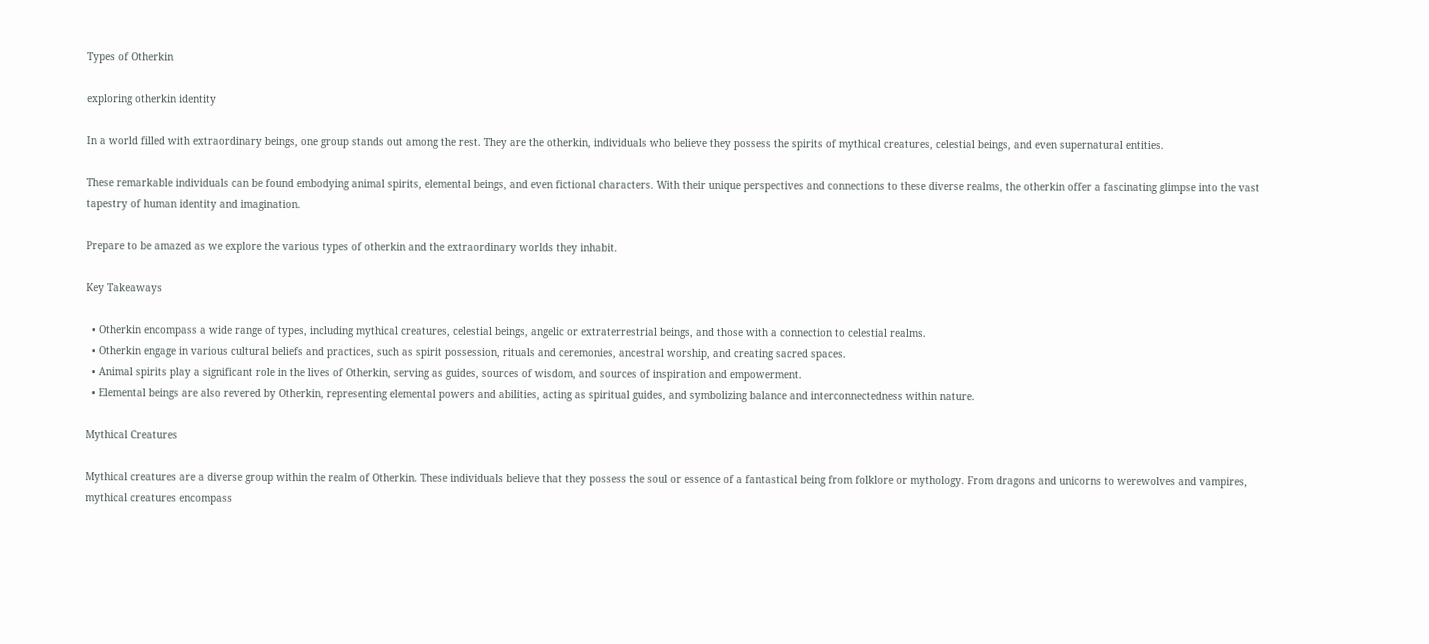Types of Otherkin

exploring otherkin identity

In a world filled with extraordinary beings, one group stands out among the rest. They are the otherkin, individuals who believe they possess the spirits of mythical creatures, celestial beings, and even supernatural entities.

These remarkable individuals can be found embodying animal spirits, elemental beings, and even fictional characters. With their unique perspectives and connections to these diverse realms, the otherkin offer a fascinating glimpse into the vast tapestry of human identity and imagination.

Prepare to be amazed as we explore the various types of otherkin and the extraordinary worlds they inhabit.

Key Takeaways

  • Otherkin encompass a wide range of types, including mythical creatures, celestial beings, angelic or extraterrestrial beings, and those with a connection to celestial realms.
  • Otherkin engage in various cultural beliefs and practices, such as spirit possession, rituals and ceremonies, ancestral worship, and creating sacred spaces.
  • Animal spirits play a significant role in the lives of Otherkin, serving as guides, sources of wisdom, and sources of inspiration and empowerment.
  • Elemental beings are also revered by Otherkin, representing elemental powers and abilities, acting as spiritual guides, and symbolizing balance and interconnectedness within nature.

Mythical Creatures

Mythical creatures are a diverse group within the realm of Otherkin. These individuals believe that they possess the soul or essence of a fantastical being from folklore or mythology. From dragons and unicorns to werewolves and vampires, mythical creatures encompass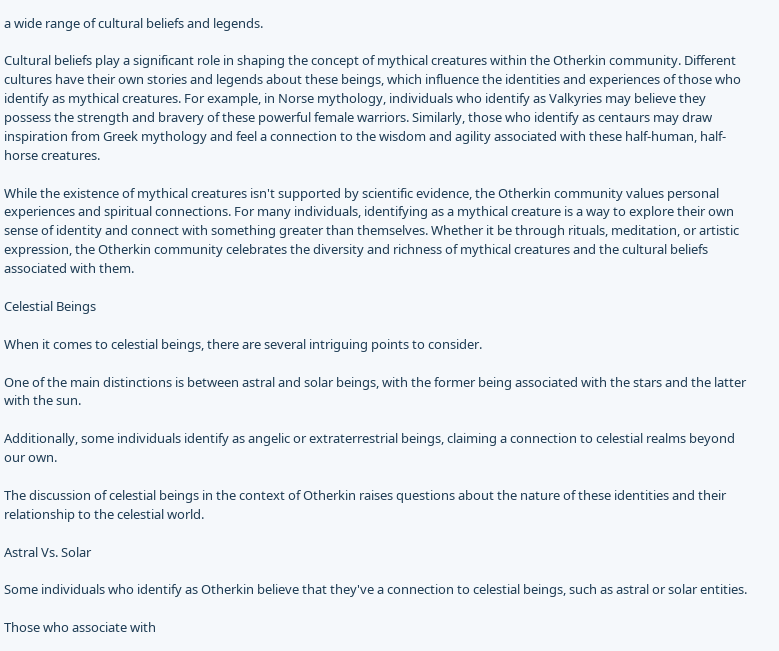a wide range of cultural beliefs and legends.

Cultural beliefs play a significant role in shaping the concept of mythical creatures within the Otherkin community. Different cultures have their own stories and legends about these beings, which influence the identities and experiences of those who identify as mythical creatures. For example, in Norse mythology, individuals who identify as Valkyries may believe they possess the strength and bravery of these powerful female warriors. Similarly, those who identify as centaurs may draw inspiration from Greek mythology and feel a connection to the wisdom and agility associated with these half-human, half-horse creatures.

While the existence of mythical creatures isn't supported by scientific evidence, the Otherkin community values personal experiences and spiritual connections. For many individuals, identifying as a mythical creature is a way to explore their own sense of identity and connect with something greater than themselves. Whether it be through rituals, meditation, or artistic expression, the Otherkin community celebrates the diversity and richness of mythical creatures and the cultural beliefs associated with them.

Celestial Beings

When it comes to celestial beings, there are several intriguing points to consider.

One of the main distinctions is between astral and solar beings, with the former being associated with the stars and the latter with the sun.

Additionally, some individuals identify as angelic or extraterrestrial beings, claiming a connection to celestial realms beyond our own.

The discussion of celestial beings in the context of Otherkin raises questions about the nature of these identities and their relationship to the celestial world.

Astral Vs. Solar

Some individuals who identify as Otherkin believe that they've a connection to celestial beings, such as astral or solar entities.

Those who associate with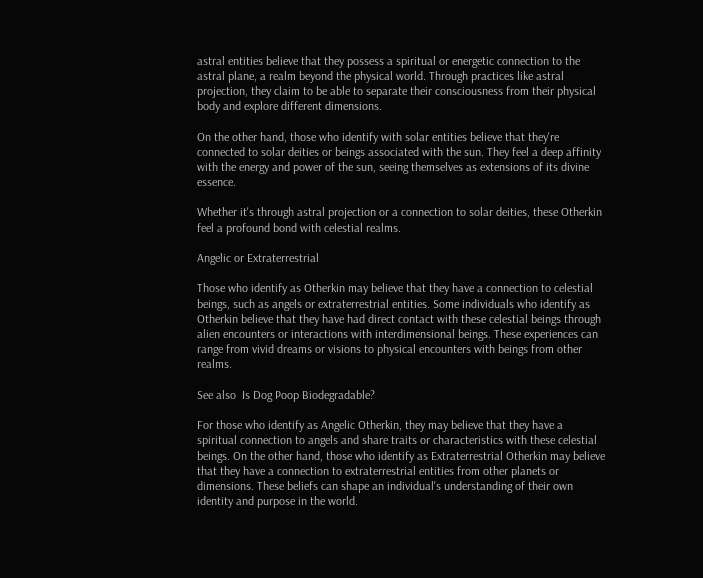astral entities believe that they possess a spiritual or energetic connection to the astral plane, a realm beyond the physical world. Through practices like astral projection, they claim to be able to separate their consciousness from their physical body and explore different dimensions.

On the other hand, those who identify with solar entities believe that they're connected to solar deities or beings associated with the sun. They feel a deep affinity with the energy and power of the sun, seeing themselves as extensions of its divine essence.

Whether it's through astral projection or a connection to solar deities, these Otherkin feel a profound bond with celestial realms.

Angelic or Extraterrestrial

Those who identify as Otherkin may believe that they have a connection to celestial beings, such as angels or extraterrestrial entities. Some individuals who identify as Otherkin believe that they have had direct contact with these celestial beings through alien encounters or interactions with interdimensional beings. These experiences can range from vivid dreams or visions to physical encounters with beings from other realms.

See also  Is Dog Poop Biodegradable?

For those who identify as Angelic Otherkin, they may believe that they have a spiritual connection to angels and share traits or characteristics with these celestial beings. On the other hand, those who identify as Extraterrestrial Otherkin may believe that they have a connection to extraterrestrial entities from other planets or dimensions. These beliefs can shape an individual's understanding of their own identity and purpose in the world.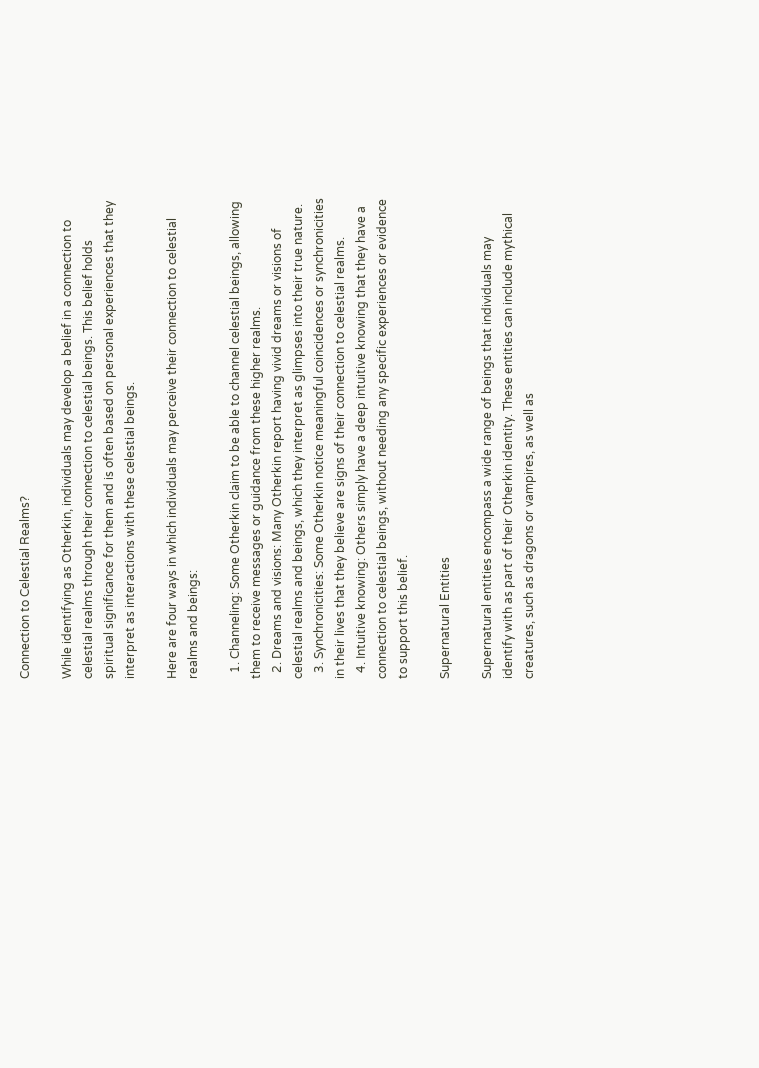Connection to Celestial Realms?

While identifying as Otherkin, individuals may develop a belief in a connection to celestial realms through their connection to celestial beings. This belief holds spiritual significance for them and is often based on personal experiences that they interpret as interactions with these celestial beings.

Here are four ways in which individuals may perceive their connection to celestial realms and beings:

  1. Channeling: Some Otherkin claim to be able to channel celestial beings, allowing them to receive messages or guidance from these higher realms.
  2. Dreams and visions: Many Otherkin report having vivid dreams or visions of celestial realms and beings, which they interpret as glimpses into their true nature.
  3. Synchronicities: Some Otherkin notice meaningful coincidences or synchronicities in their lives that they believe are signs of their connection to celestial realms.
  4. Intuitive knowing: Others simply have a deep intuitive knowing that they have a connection to celestial beings, without needing any specific experiences or evidence to support this belief.

Supernatural Entities

Supernatural entities encompass a wide range of beings that individuals may identify with as part of their Otherkin identity. These entities can include mythical creatures, such as dragons or vampires, as well as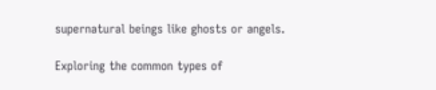supernatural beings like ghosts or angels.

Exploring the common types of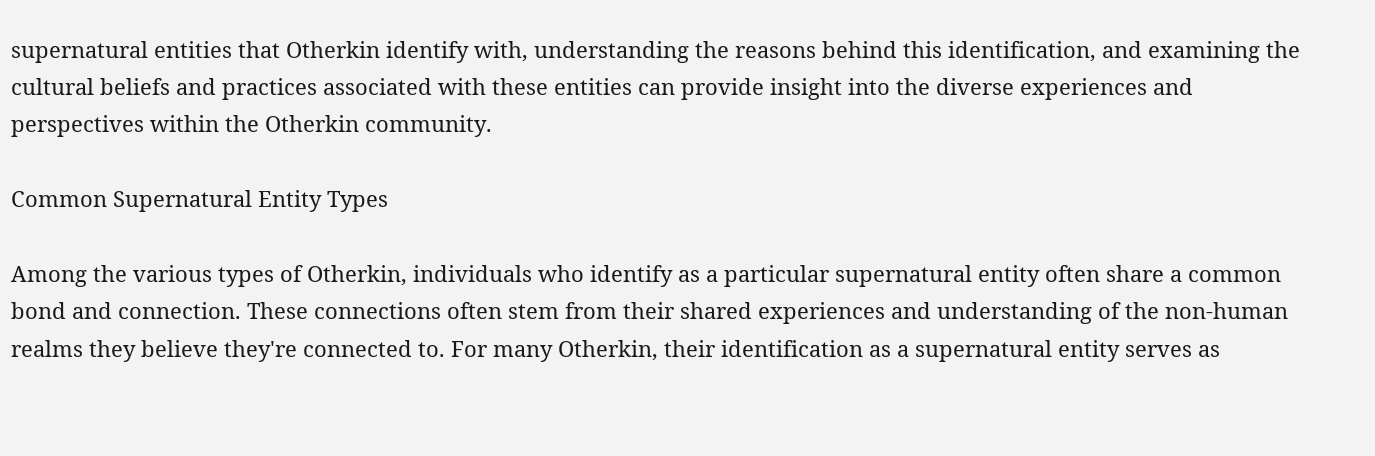supernatural entities that Otherkin identify with, understanding the reasons behind this identification, and examining the cultural beliefs and practices associated with these entities can provide insight into the diverse experiences and perspectives within the Otherkin community.

Common Supernatural Entity Types

Among the various types of Otherkin, individuals who identify as a particular supernatural entity often share a common bond and connection. These connections often stem from their shared experiences and understanding of the non-human realms they believe they're connected to. For many Otherkin, their identification as a supernatural entity serves as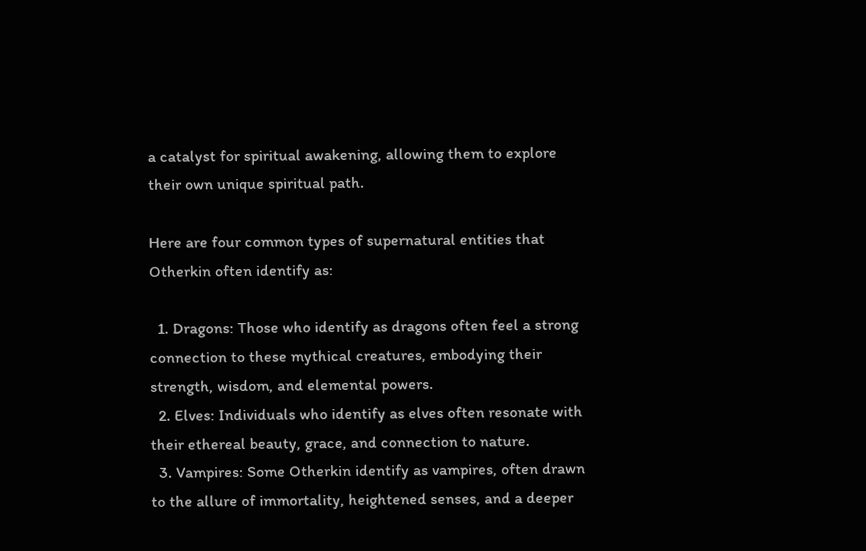a catalyst for spiritual awakening, allowing them to explore their own unique spiritual path.

Here are four common types of supernatural entities that Otherkin often identify as:

  1. Dragons: Those who identify as dragons often feel a strong connection to these mythical creatures, embodying their strength, wisdom, and elemental powers.
  2. Elves: Individuals who identify as elves often resonate with their ethereal beauty, grace, and connection to nature.
  3. Vampires: Some Otherkin identify as vampires, often drawn to the allure of immortality, heightened senses, and a deeper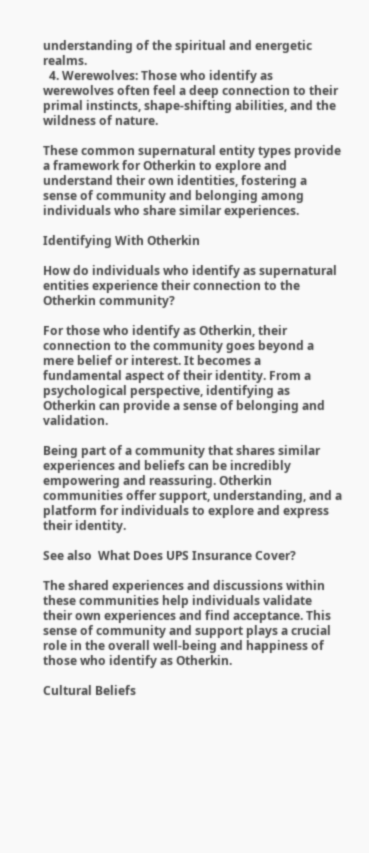understanding of the spiritual and energetic realms.
  4. Werewolves: Those who identify as werewolves often feel a deep connection to their primal instincts, shape-shifting abilities, and the wildness of nature.

These common supernatural entity types provide a framework for Otherkin to explore and understand their own identities, fostering a sense of community and belonging among individuals who share similar experiences.

Identifying With Otherkin

How do individuals who identify as supernatural entities experience their connection to the Otherkin community?

For those who identify as Otherkin, their connection to the community goes beyond a mere belief or interest. It becomes a fundamental aspect of their identity. From a psychological perspective, identifying as Otherkin can provide a sense of belonging and validation.

Being part of a community that shares similar experiences and beliefs can be incredibly empowering and reassuring. Otherkin communities offer support, understanding, and a platform for individuals to explore and express their identity.

See also  What Does UPS Insurance Cover?

The shared experiences and discussions within these communities help individuals validate their own experiences and find acceptance. This sense of community and support plays a crucial role in the overall well-being and happiness of those who identify as Otherkin.

Cultural Beliefs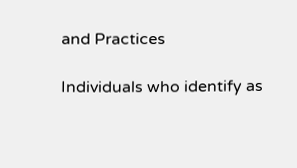and Practices

Individuals who identify as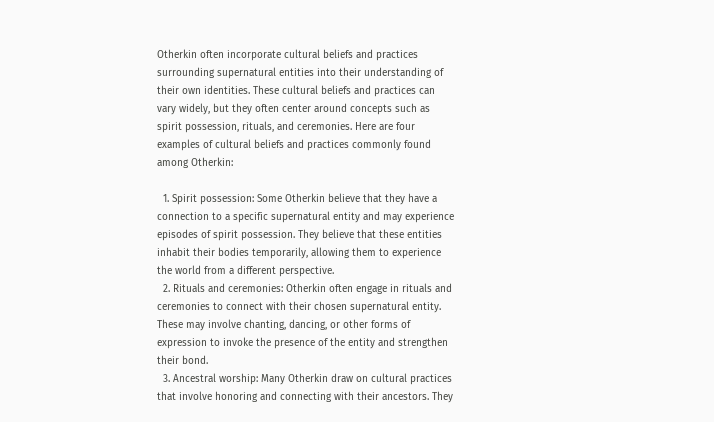Otherkin often incorporate cultural beliefs and practices surrounding supernatural entities into their understanding of their own identities. These cultural beliefs and practices can vary widely, but they often center around concepts such as spirit possession, rituals, and ceremonies. Here are four examples of cultural beliefs and practices commonly found among Otherkin:

  1. Spirit possession: Some Otherkin believe that they have a connection to a specific supernatural entity and may experience episodes of spirit possession. They believe that these entities inhabit their bodies temporarily, allowing them to experience the world from a different perspective.
  2. Rituals and ceremonies: Otherkin often engage in rituals and ceremonies to connect with their chosen supernatural entity. These may involve chanting, dancing, or other forms of expression to invoke the presence of the entity and strengthen their bond.
  3. Ancestral worship: Many Otherkin draw on cultural practices that involve honoring and connecting with their ancestors. They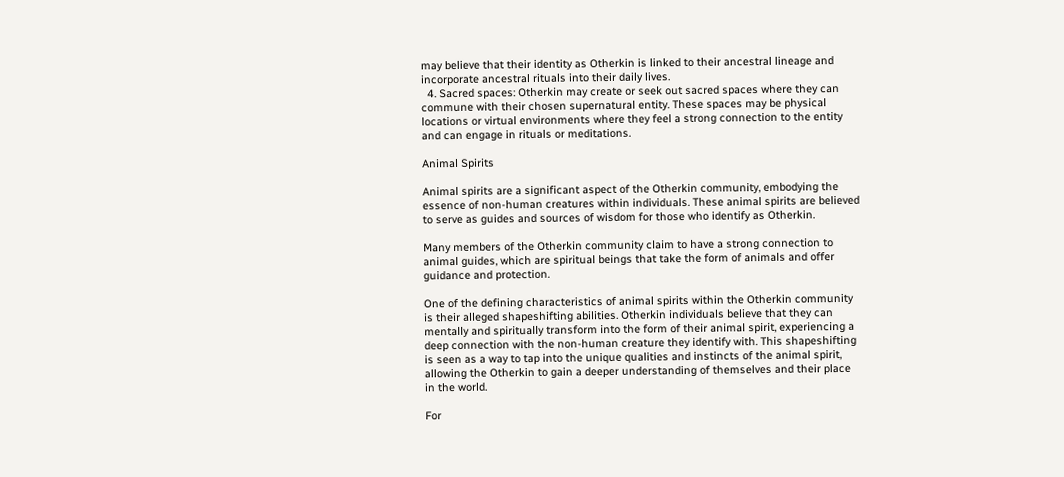may believe that their identity as Otherkin is linked to their ancestral lineage and incorporate ancestral rituals into their daily lives.
  4. Sacred spaces: Otherkin may create or seek out sacred spaces where they can commune with their chosen supernatural entity. These spaces may be physical locations or virtual environments where they feel a strong connection to the entity and can engage in rituals or meditations.

Animal Spirits

Animal spirits are a significant aspect of the Otherkin community, embodying the essence of non-human creatures within individuals. These animal spirits are believed to serve as guides and sources of wisdom for those who identify as Otherkin.

Many members of the Otherkin community claim to have a strong connection to animal guides, which are spiritual beings that take the form of animals and offer guidance and protection.

One of the defining characteristics of animal spirits within the Otherkin community is their alleged shapeshifting abilities. Otherkin individuals believe that they can mentally and spiritually transform into the form of their animal spirit, experiencing a deep connection with the non-human creature they identify with. This shapeshifting is seen as a way to tap into the unique qualities and instincts of the animal spirit, allowing the Otherkin to gain a deeper understanding of themselves and their place in the world.

For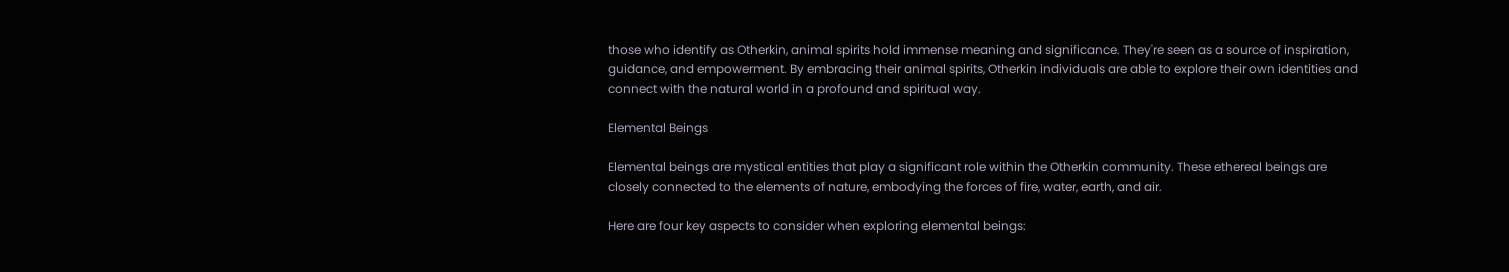those who identify as Otherkin, animal spirits hold immense meaning and significance. They're seen as a source of inspiration, guidance, and empowerment. By embracing their animal spirits, Otherkin individuals are able to explore their own identities and connect with the natural world in a profound and spiritual way.

Elemental Beings

Elemental beings are mystical entities that play a significant role within the Otherkin community. These ethereal beings are closely connected to the elements of nature, embodying the forces of fire, water, earth, and air.

Here are four key aspects to consider when exploring elemental beings: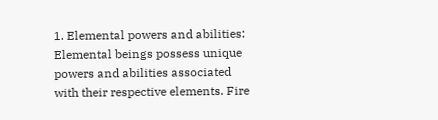1. Elemental powers and abilities: Elemental beings possess unique powers and abilities associated with their respective elements. Fire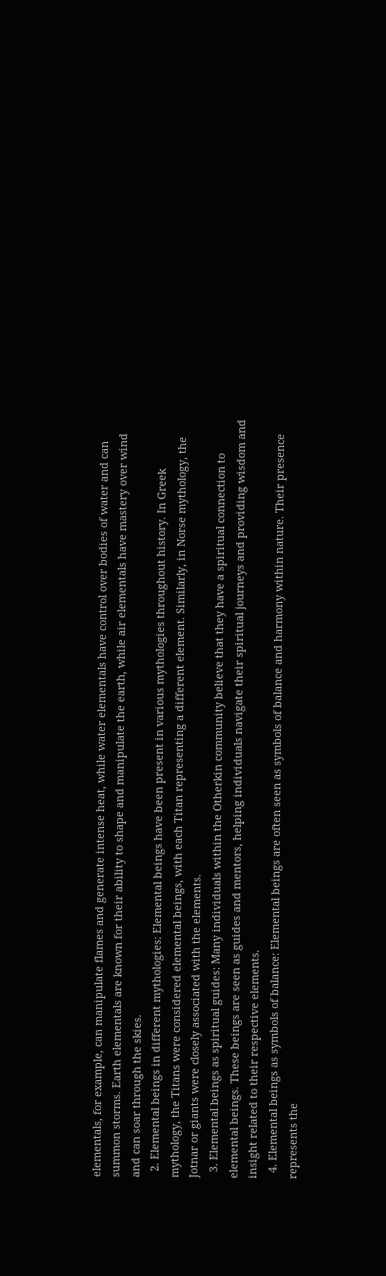elementals, for example, can manipulate flames and generate intense heat, while water elementals have control over bodies of water and can summon storms. Earth elementals are known for their ability to shape and manipulate the earth, while air elementals have mastery over wind and can soar through the skies.
  2. Elemental beings in different mythologies: Elemental beings have been present in various mythologies throughout history. In Greek mythology, the Titans were considered elemental beings, with each Titan representing a different element. Similarly, in Norse mythology, the Jotnar or giants were closely associated with the elements.
  3. Elemental beings as spiritual guides: Many individuals within the Otherkin community believe that they have a spiritual connection to elemental beings. These beings are seen as guides and mentors, helping individuals navigate their spiritual journeys and providing wisdom and insight related to their respective elements.
  4. Elemental beings as symbols of balance: Elemental beings are often seen as symbols of balance and harmony within nature. Their presence represents the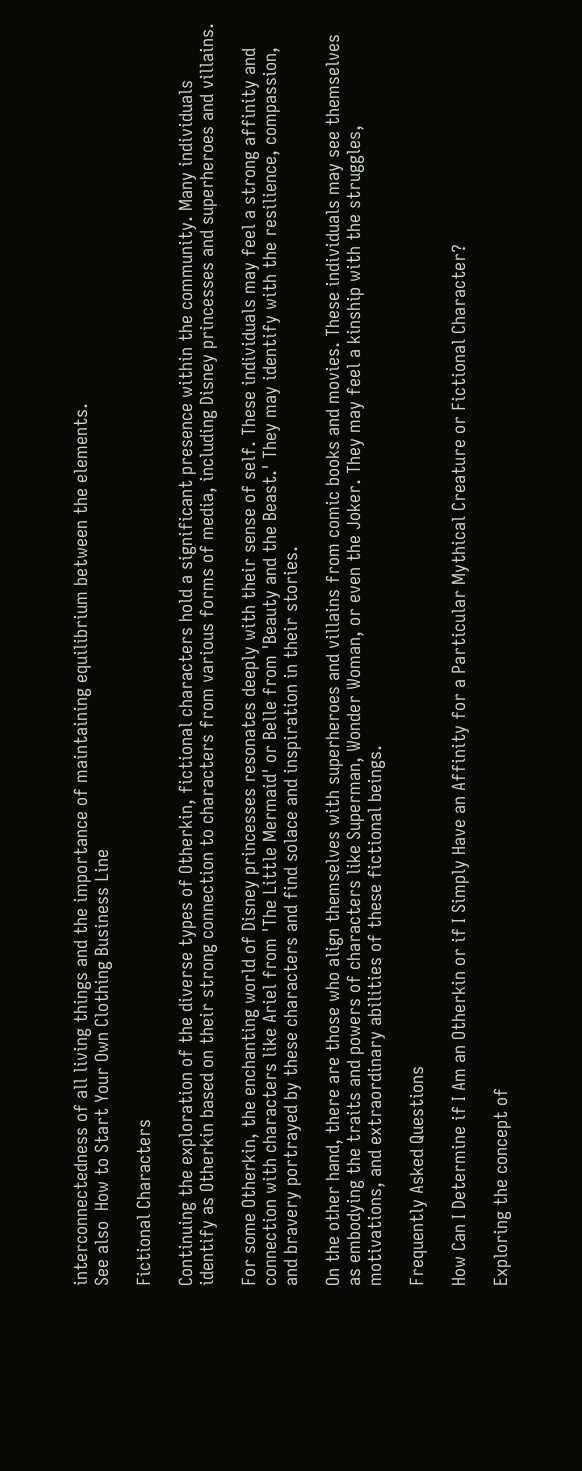interconnectedness of all living things and the importance of maintaining equilibrium between the elements.
See also  How to Start Your Own Clothing Business Line

Fictional Characters

Continuing the exploration of the diverse types of Otherkin, fictional characters hold a significant presence within the community. Many individuals identify as Otherkin based on their strong connection to characters from various forms of media, including Disney princesses and superheroes and villains.

For some Otherkin, the enchanting world of Disney princesses resonates deeply with their sense of self. These individuals may feel a strong affinity and connection with characters like Ariel from 'The Little Mermaid' or Belle from 'Beauty and the Beast.' They may identify with the resilience, compassion, and bravery portrayed by these characters and find solace and inspiration in their stories.

On the other hand, there are those who align themselves with superheroes and villains from comic books and movies. These individuals may see themselves as embodying the traits and powers of characters like Superman, Wonder Woman, or even the Joker. They may feel a kinship with the struggles, motivations, and extraordinary abilities of these fictional beings.

Frequently Asked Questions

How Can I Determine if I Am an Otherkin or if I Simply Have an Affinity for a Particular Mythical Creature or Fictional Character?

Exploring the concept of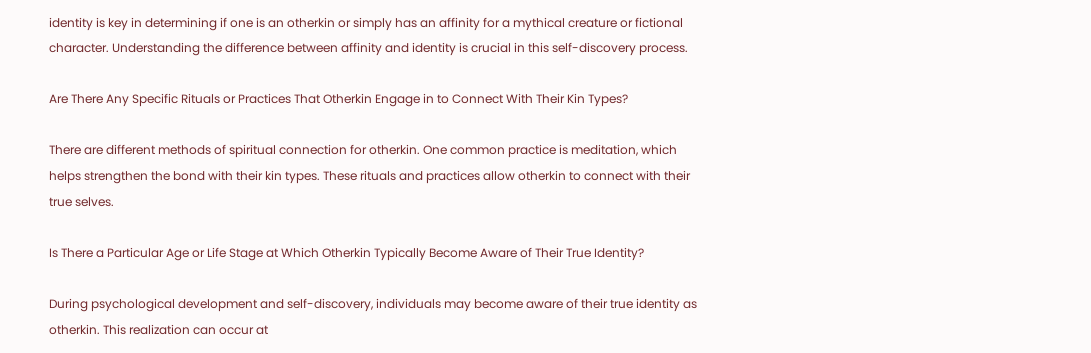identity is key in determining if one is an otherkin or simply has an affinity for a mythical creature or fictional character. Understanding the difference between affinity and identity is crucial in this self-discovery process.

Are There Any Specific Rituals or Practices That Otherkin Engage in to Connect With Their Kin Types?

There are different methods of spiritual connection for otherkin. One common practice is meditation, which helps strengthen the bond with their kin types. These rituals and practices allow otherkin to connect with their true selves.

Is There a Particular Age or Life Stage at Which Otherkin Typically Become Aware of Their True Identity?

During psychological development and self-discovery, individuals may become aware of their true identity as otherkin. This realization can occur at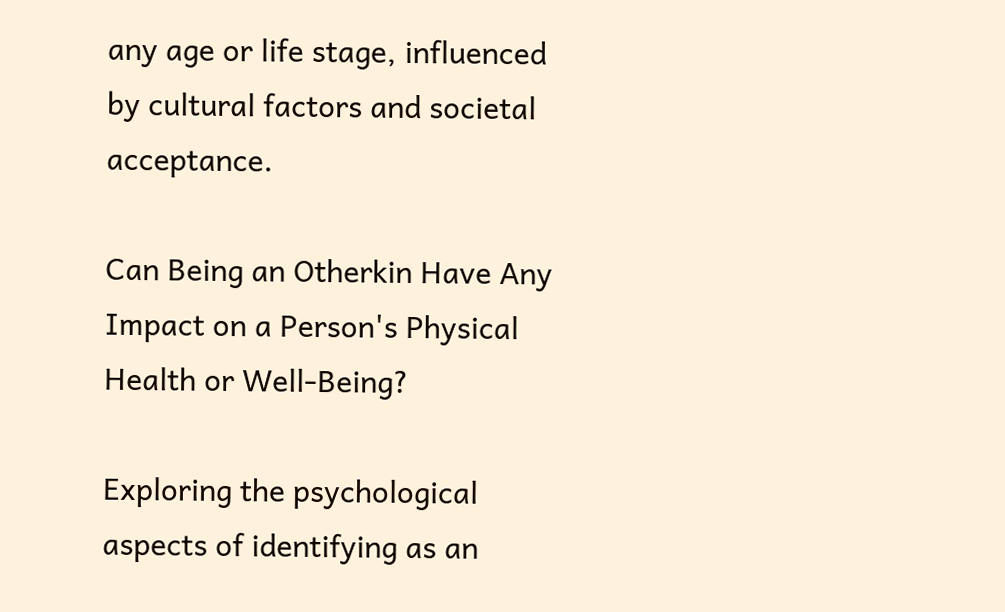any age or life stage, influenced by cultural factors and societal acceptance.

Can Being an Otherkin Have Any Impact on a Person's Physical Health or Well-Being?

Exploring the psychological aspects of identifying as an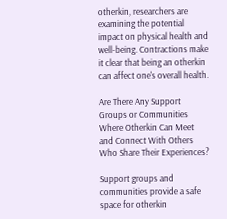otherkin, researchers are examining the potential impact on physical health and well-being. Contractions make it clear that being an otherkin can affect one's overall health.

Are There Any Support Groups or Communities Where Otherkin Can Meet and Connect With Others Who Share Their Experiences?

Support groups and communities provide a safe space for otherkin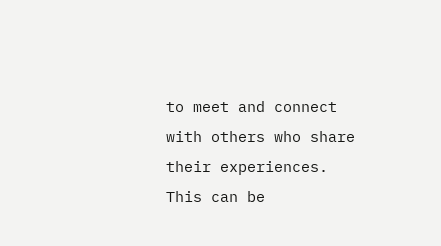to meet and connect with others who share their experiences. This can be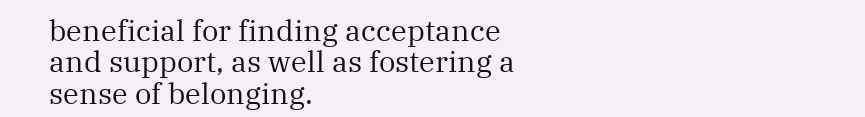beneficial for finding acceptance and support, as well as fostering a sense of belonging.